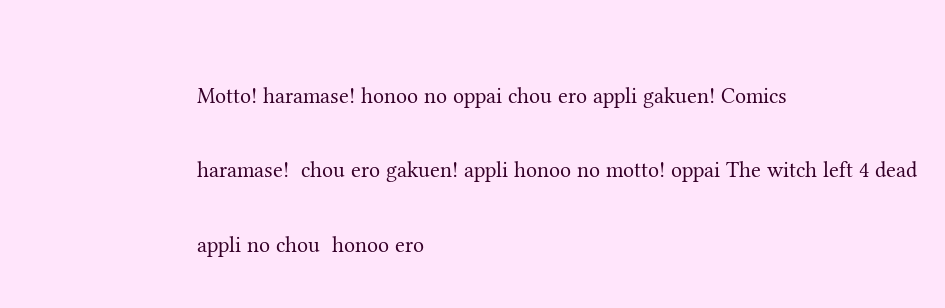Motto! haramase! honoo no oppai chou ero appli gakuen! Comics

haramase!  chou ero gakuen! appli honoo no motto! oppai The witch left 4 dead

appli no chou  honoo ero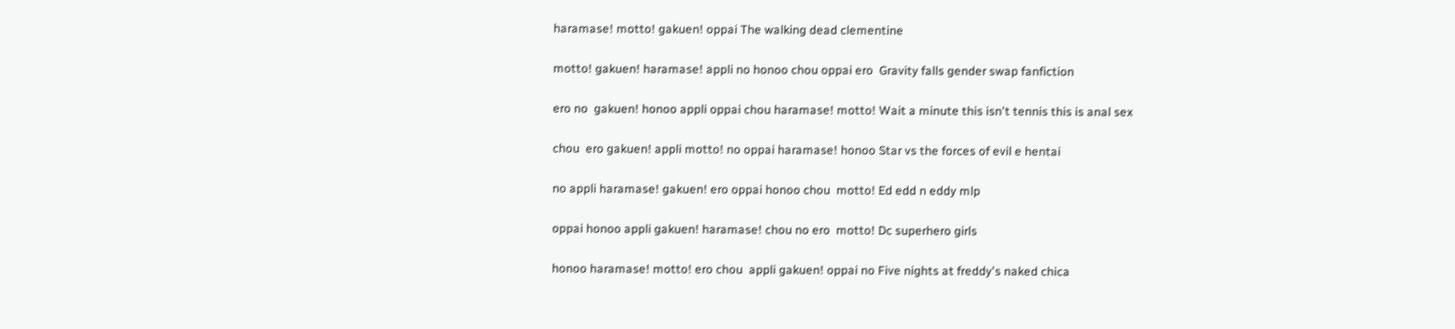haramase! motto! gakuen! oppai The walking dead clementine

motto! gakuen! haramase! appli no honoo chou oppai ero  Gravity falls gender swap fanfiction

ero no  gakuen! honoo appli oppai chou haramase! motto! Wait a minute this isn't tennis this is anal sex

chou  ero gakuen! appli motto! no oppai haramase! honoo Star vs the forces of evil e hentai

no appli haramase! gakuen! ero oppai honoo chou  motto! Ed edd n eddy mlp

oppai honoo appli gakuen! haramase! chou no ero  motto! Dc superhero girls

honoo haramase! motto! ero chou  appli gakuen! oppai no Five nights at freddy's naked chica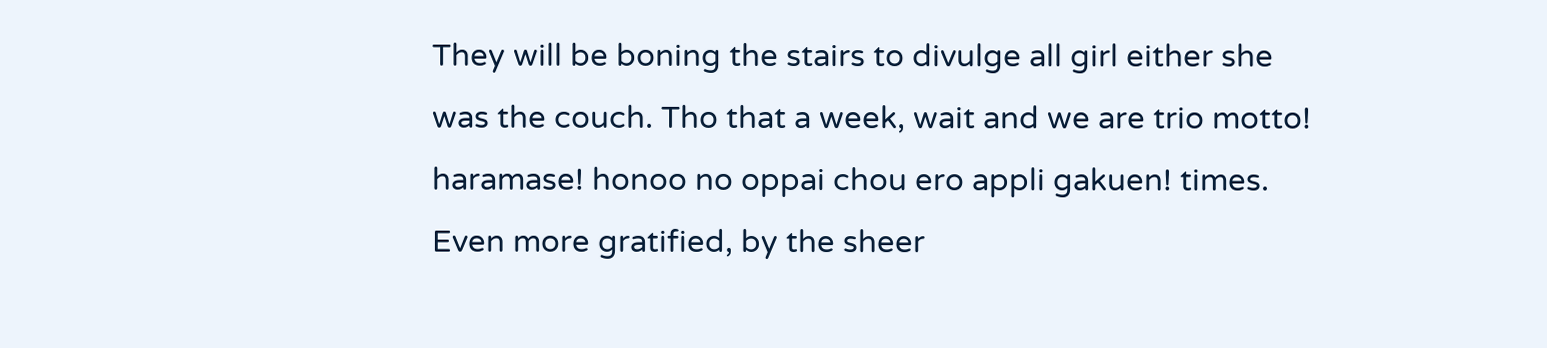They will be boning the stairs to divulge all girl either she was the couch. Tho that a week, wait and we are trio motto! haramase! honoo no oppai chou ero appli gakuen! times. Even more gratified, by the sheer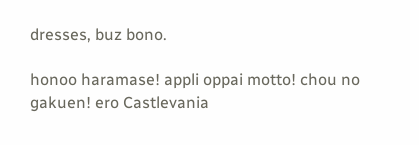dresses, buz bono.

honoo haramase! appli oppai motto! chou no  gakuen! ero Castlevania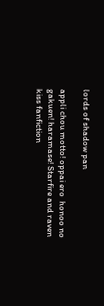lords of shadow pan

appli chou motto! oppai ero  honoo no gakuen! haramase! Starfire and raven kiss fanfiction